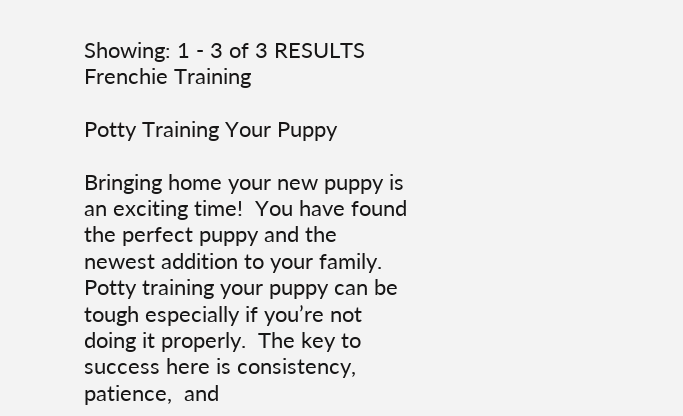Showing: 1 - 3 of 3 RESULTS
Frenchie Training

Potty Training Your Puppy

Bringing home your new puppy is an exciting time!  You have found the perfect puppy and the newest addition to your family.  Potty training your puppy can be tough especially if you’re not doing it properly.  The key to success here is consistency, patience,  and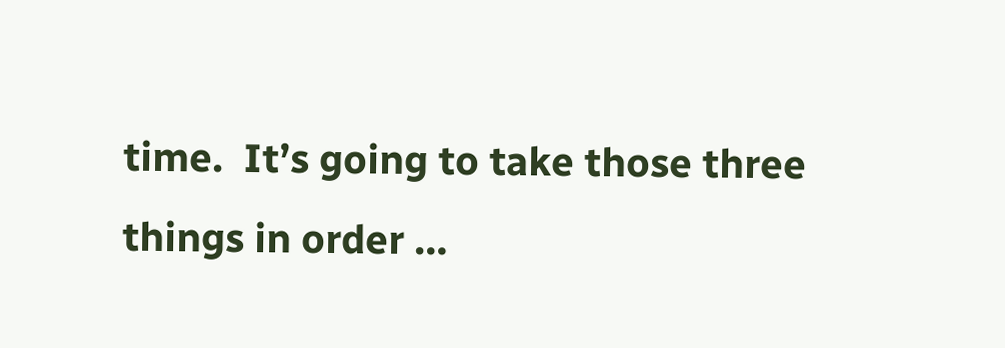time.  It’s going to take those three things in order …